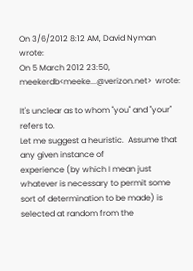On 3/6/2012 8:12 AM, David Nyman wrote:
On 5 March 2012 23:50, meekerdb<meeke...@verizon.net>  wrote:

It's unclear as to whom "you" and "your" refers to.
Let me suggest a heuristic.  Assume that any given instance of
experience (by which I mean just whatever is necessary to permit some
sort of determination to be made) is selected at random from the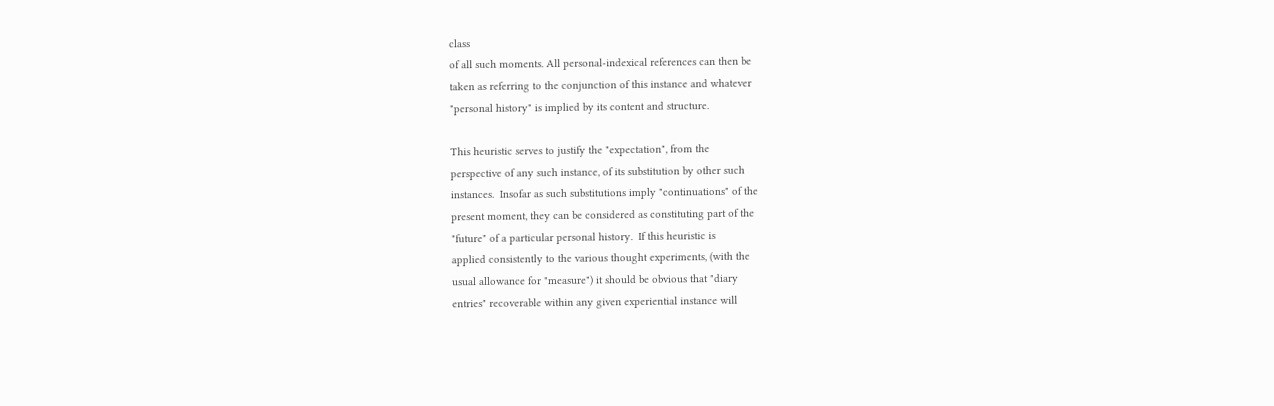class
of all such moments. All personal-indexical references can then be
taken as referring to the conjunction of this instance and whatever
"personal history" is implied by its content and structure.

This heuristic serves to justify the "expectation", from the
perspective of any such instance, of its substitution by other such
instances.  Insofar as such substitutions imply "continuations" of the
present moment, they can be considered as constituting part of the
"future" of a particular personal history.  If this heuristic is
applied consistently to the various thought experiments, (with the
usual allowance for "measure") it should be obvious that "diary
entries" recoverable within any given experiential instance will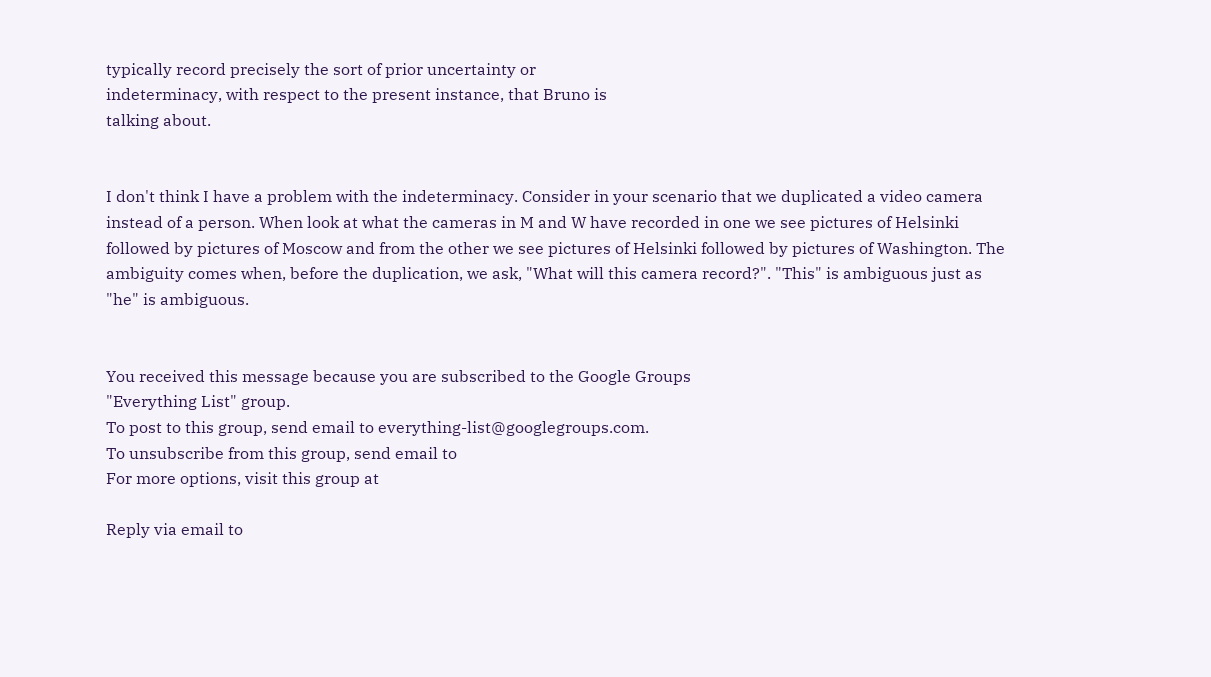typically record precisely the sort of prior uncertainty or
indeterminacy, with respect to the present instance, that Bruno is
talking about.


I don't think I have a problem with the indeterminacy. Consider in your scenario that we duplicated a video camera instead of a person. When look at what the cameras in M and W have recorded in one we see pictures of Helsinki followed by pictures of Moscow and from the other we see pictures of Helsinki followed by pictures of Washington. The ambiguity comes when, before the duplication, we ask, "What will this camera record?". "This" is ambiguous just as "he" is ambiguous.


You received this message because you are subscribed to the Google Groups
"Everything List" group.
To post to this group, send email to everything-list@googlegroups.com.
To unsubscribe from this group, send email to
For more options, visit this group at

Reply via email to